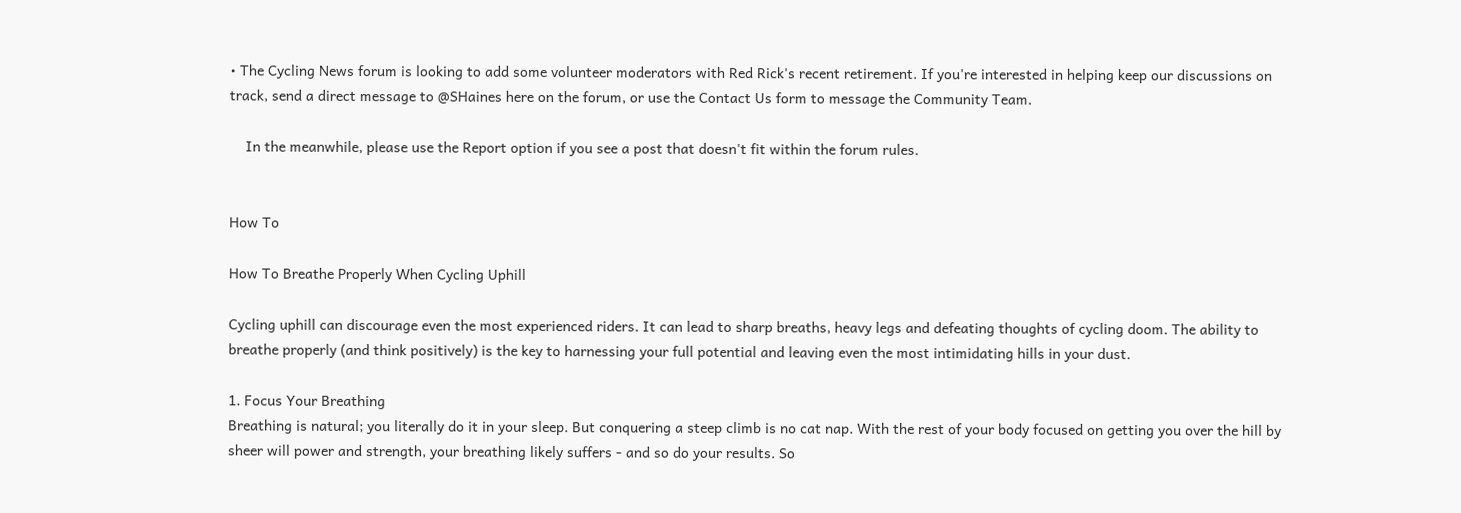• The Cycling News forum is looking to add some volunteer moderators with Red Rick's recent retirement. If you're interested in helping keep our discussions on track, send a direct message to @SHaines here on the forum, or use the Contact Us form to message the Community Team.

    In the meanwhile, please use the Report option if you see a post that doesn't fit within the forum rules.


How To

How To Breathe Properly When Cycling Uphill

Cycling uphill can discourage even the most experienced riders. It can lead to sharp breaths, heavy legs and defeating thoughts of cycling doom. The ability to breathe properly (and think positively) is the key to harnessing your full potential and leaving even the most intimidating hills in your dust.

1. Focus Your Breathing
Breathing is natural; you literally do it in your sleep. But conquering a steep climb is no cat nap. With the rest of your body focused on getting you over the hill by sheer will power and strength, your breathing likely suffers - and so do your results. So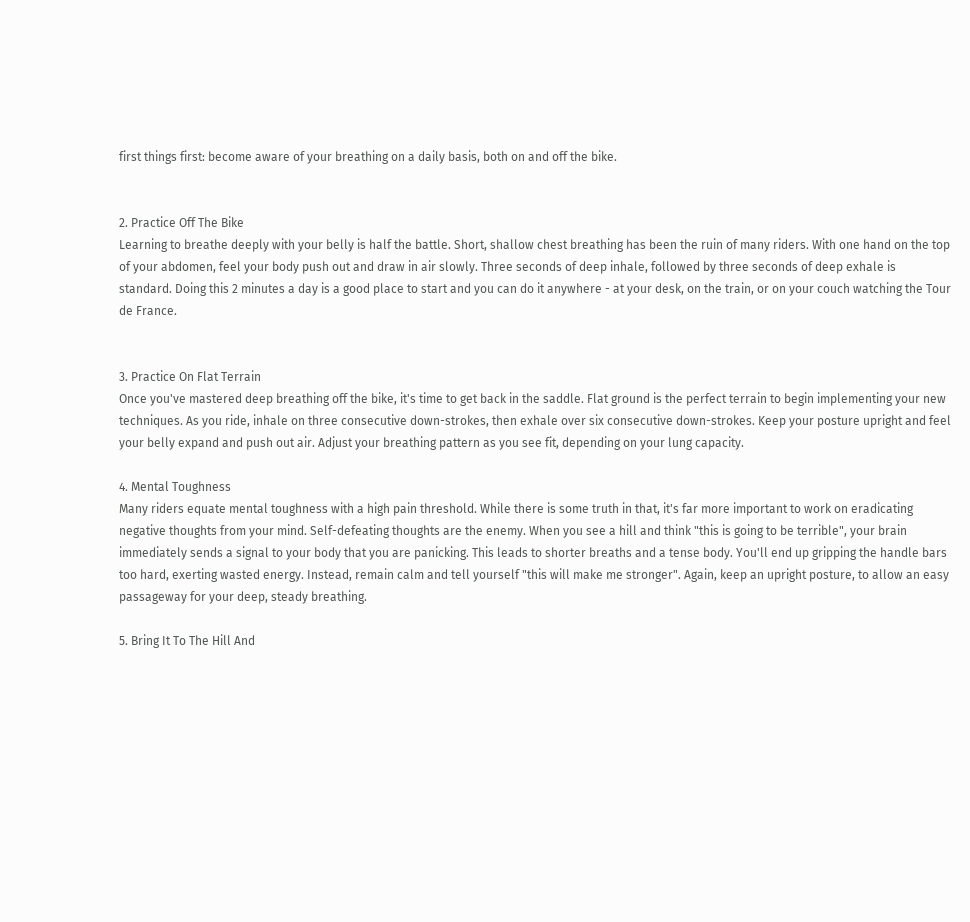first things first: become aware of your breathing on a daily basis, both on and off the bike.


2. Practice Off The Bike
Learning to breathe deeply with your belly is half the battle. Short, shallow chest breathing has been the ruin of many riders. With one hand on the top of your abdomen, feel your body push out and draw in air slowly. Three seconds of deep inhale, followed by three seconds of deep exhale is standard. Doing this 2 minutes a day is a good place to start and you can do it anywhere - at your desk, on the train, or on your couch watching the Tour de France.


3. Practice On Flat Terrain
Once you've mastered deep breathing off the bike, it's time to get back in the saddle. Flat ground is the perfect terrain to begin implementing your new techniques. As you ride, inhale on three consecutive down-strokes, then exhale over six consecutive down-strokes. Keep your posture upright and feel your belly expand and push out air. Adjust your breathing pattern as you see fit, depending on your lung capacity.

4. Mental Toughness
Many riders equate mental toughness with a high pain threshold. While there is some truth in that, it's far more important to work on eradicating negative thoughts from your mind. Self-defeating thoughts are the enemy. When you see a hill and think "this is going to be terrible", your brain immediately sends a signal to your body that you are panicking. This leads to shorter breaths and a tense body. You'll end up gripping the handle bars too hard, exerting wasted energy. Instead, remain calm and tell yourself "this will make me stronger". Again, keep an upright posture, to allow an easy passageway for your deep, steady breathing.

5. Bring It To The Hill And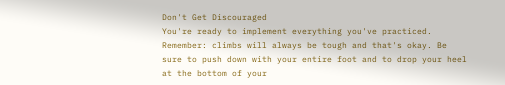Don't Get Discouraged
You're ready to implement everything you've practiced. Remember: climbs will always be tough and that's okay. Be sure to push down with your entire foot and to drop your heel at the bottom of your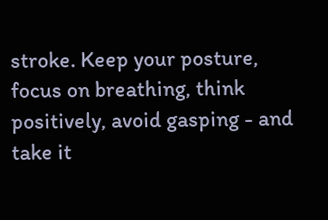stroke. Keep your posture, focus on breathing, think positively, avoid gasping - and take it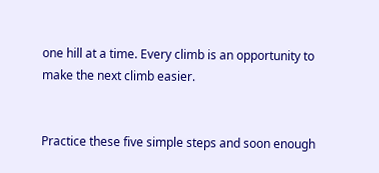one hill at a time. Every climb is an opportunity to make the next climb easier.


Practice these five simple steps and soon enough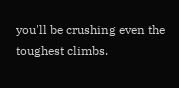you'll be crushing even the toughest climbs.